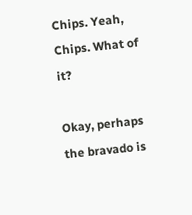Chips. Yeah, Chips. What of it?

Okay, perhaps the bravado is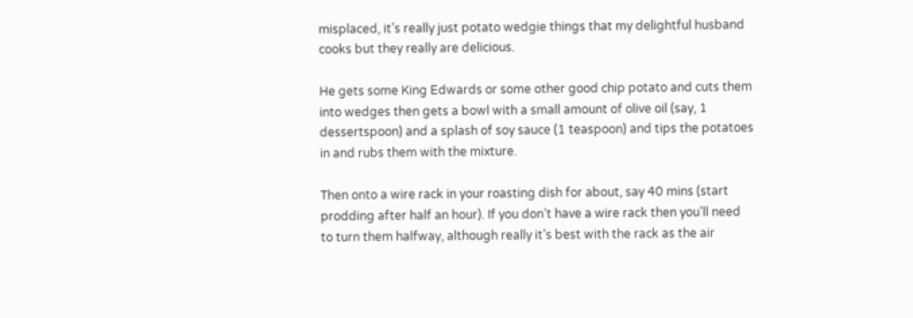misplaced, it’s really just potato wedgie things that my delightful husband cooks but they really are delicious.

He gets some King Edwards or some other good chip potato and cuts them into wedges then gets a bowl with a small amount of olive oil (say, 1 dessertspoon) and a splash of soy sauce (1 teaspoon) and tips the potatoes in and rubs them with the mixture.

Then onto a wire rack in your roasting dish for about, say 40 mins (start prodding after half an hour). If you don’t have a wire rack then you’ll need to turn them halfway, although really it’s best with the rack as the air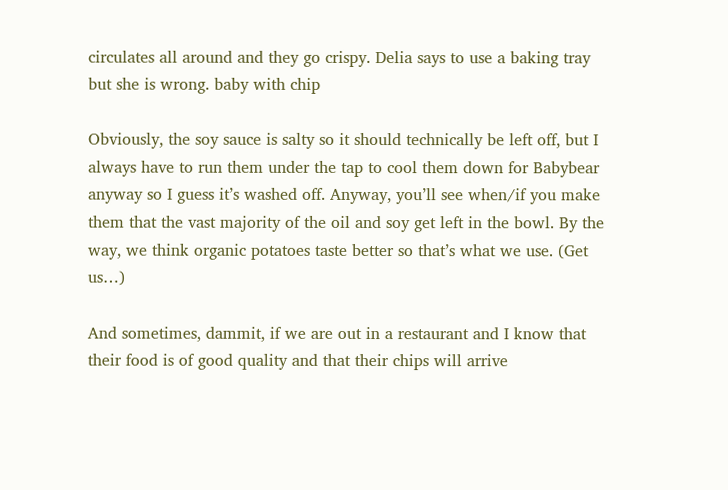circulates all around and they go crispy. Delia says to use a baking tray but she is wrong. baby with chip

Obviously, the soy sauce is salty so it should technically be left off, but I always have to run them under the tap to cool them down for Babybear anyway so I guess it’s washed off. Anyway, you’ll see when/if you make them that the vast majority of the oil and soy get left in the bowl. By the way, we think organic potatoes taste better so that’s what we use. (Get us…)

And sometimes, dammit, if we are out in a restaurant and I know that their food is of good quality and that their chips will arrive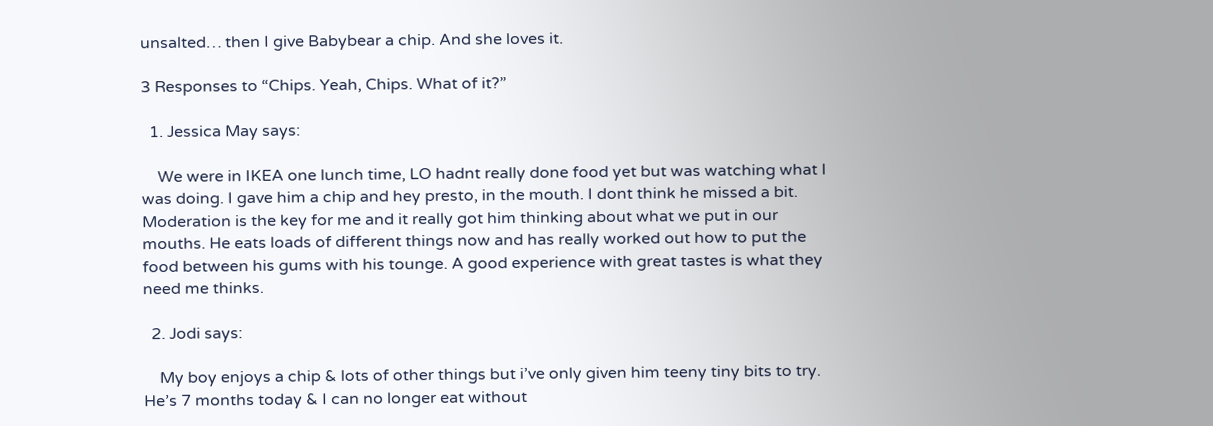unsalted… then I give Babybear a chip. And she loves it.

3 Responses to “Chips. Yeah, Chips. What of it?”

  1. Jessica May says:

    We were in IKEA one lunch time, LO hadnt really done food yet but was watching what I was doing. I gave him a chip and hey presto, in the mouth. I dont think he missed a bit. Moderation is the key for me and it really got him thinking about what we put in our mouths. He eats loads of different things now and has really worked out how to put the food between his gums with his tounge. A good experience with great tastes is what they need me thinks.

  2. Jodi says:

    My boy enjoys a chip & lots of other things but i’ve only given him teeny tiny bits to try. He’s 7 months today & I can no longer eat without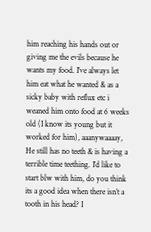him reaching his hands out or giving me the evils because he wants my food. I’ve always let him eat what he wanted & as a sicky baby with reflux etc i weaned him onto food at 6 weeks old (I know its young but it worked for him), aaanywaaaay, He still has no teeth & is having a terrible time teething. I’d like to start blw with him, do you think its a good idea when there isn’t a tooth in his head? I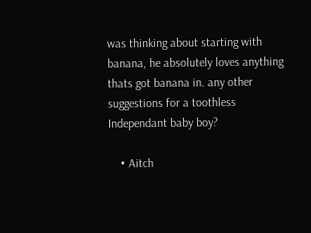was thinking about starting with banana, he absolutely loves anything thats got banana in. any other suggestions for a toothless Independant baby boy?

    • Aitch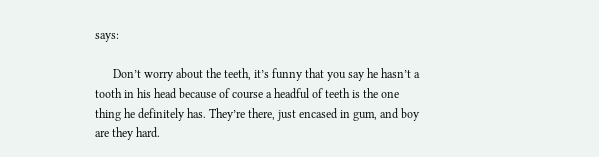says:

      Don’t worry about the teeth, it’s funny that you say he hasn’t a tooth in his head because of course a headful of teeth is the one thing he definitely has. They’re there, just encased in gum, and boy are they hard.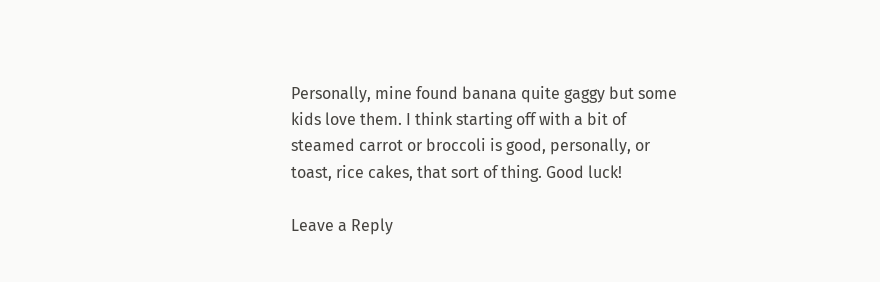Personally, mine found banana quite gaggy but some kids love them. I think starting off with a bit of steamed carrot or broccoli is good, personally, or toast, rice cakes, that sort of thing. Good luck!

Leave a Reply